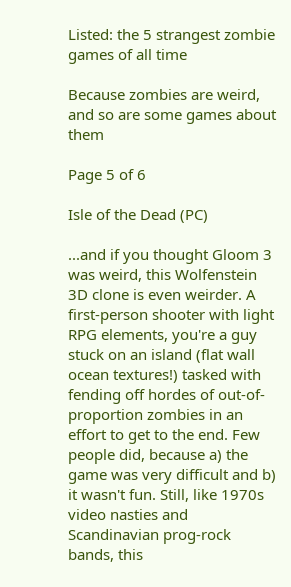Listed: the 5 strangest zombie games of all time

Because zombies are weird, and so are some games about them

Page 5 of 6

Isle of the Dead (PC)

...and if you thought Gloom 3 was weird, this Wolfenstein 3D clone is even weirder. A first-person shooter with light RPG elements, you're a guy stuck on an island (flat wall ocean textures!) tasked with fending off hordes of out-of-proportion zombies in an effort to get to the end. Few people did, because a) the game was very difficult and b) it wasn't fun. Still, like 1970s video nasties and Scandinavian prog-rock bands, this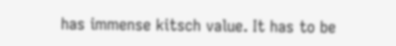has immense kitsch value. It has to be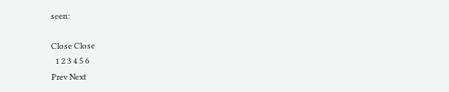seen:

Close Close
  1 2 3 4 5 6
Prev Next